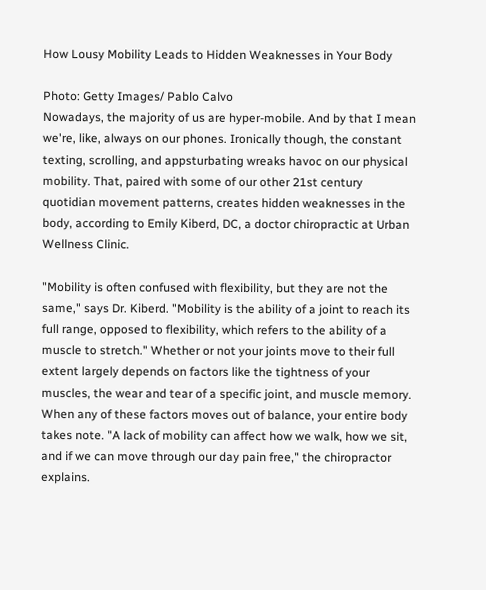How Lousy Mobility Leads to Hidden Weaknesses in Your Body

Photo: Getty Images/ Pablo Calvo
Nowadays, the majority of us are hyper-mobile. And by that I mean we're, like, always on our phones. Ironically though, the constant texting, scrolling, and appsturbating wreaks havoc on our physical mobility. That, paired with some of our other 21st century quotidian movement patterns, creates hidden weaknesses in the body, according to Emily Kiberd, DC, a doctor chiropractic at Urban Wellness Clinic.

"Mobility is often confused with flexibility, but they are not the same," says Dr. Kiberd. "Mobility is the ability of a joint to reach its full range, opposed to flexibility, which refers to the ability of a muscle to stretch." Whether or not your joints move to their full extent largely depends on factors like the tightness of your muscles, the wear and tear of a specific joint, and muscle memory. When any of these factors moves out of balance, your entire body takes note. "A lack of mobility can affect how we walk, how we sit, and if we can move through our day pain free," the chiropractor explains.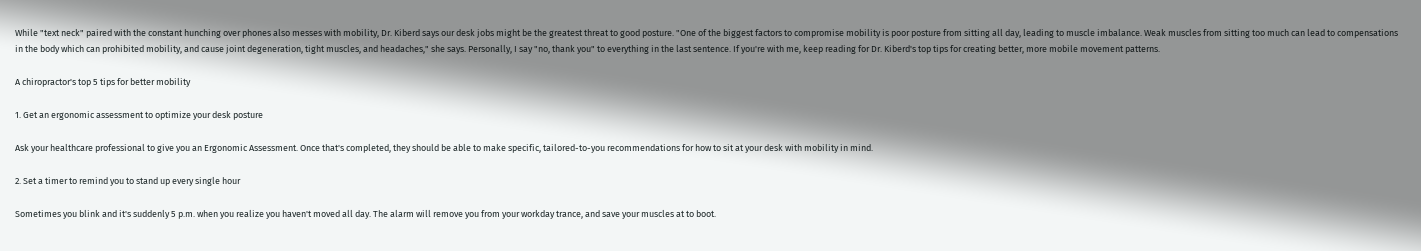While "text neck" paired with the constant hunching over phones also messes with mobility, Dr. Kiberd says our desk jobs might be the greatest threat to good posture. "One of the biggest factors to compromise mobility is poor posture from sitting all day, leading to muscle imbalance. Weak muscles from sitting too much can lead to compensations in the body which can prohibited mobility, and cause joint degeneration, tight muscles, and headaches," she says. Personally, I say "no, thank you" to everything in the last sentence. If you're with me, keep reading for Dr. Kiberd's top tips for creating better, more mobile movement patterns.

A chiropractor's top 5 tips for better mobility

1. Get an ergonomic assessment to optimize your desk posture

Ask your healthcare professional to give you an Ergonomic Assessment. Once that's completed, they should be able to make specific, tailored-to-you recommendations for how to sit at your desk with mobility in mind.

2. Set a timer to remind you to stand up every single hour

Sometimes you blink and it's suddenly 5 p.m. when you realize you haven't moved all day. The alarm will remove you from your workday trance, and save your muscles at to boot.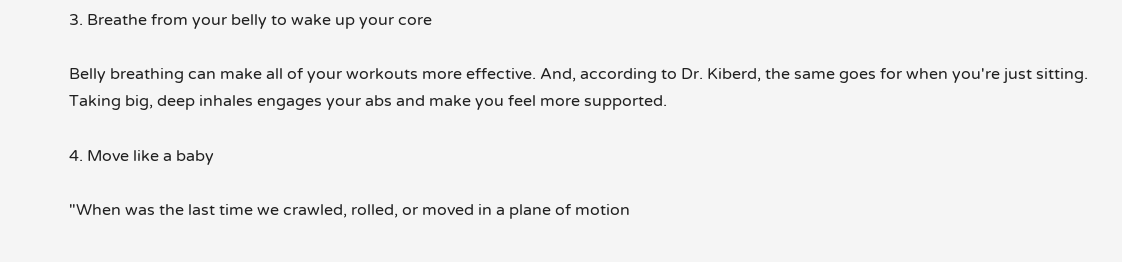3. Breathe from your belly to wake up your core

Belly breathing can make all of your workouts more effective. And, according to Dr. Kiberd, the same goes for when you're just sitting. Taking big, deep inhales engages your abs and make you feel more supported.

4. Move like a baby

"When was the last time we crawled, rolled, or moved in a plane of motion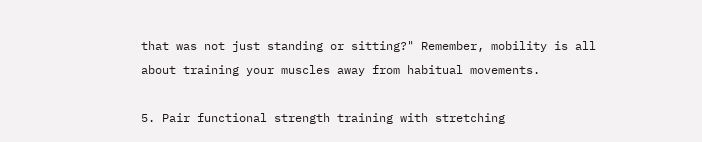that was not just standing or sitting?" Remember, mobility is all about training your muscles away from habitual movements.

5. Pair functional strength training with stretching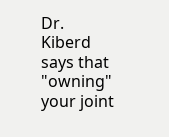Dr. Kiberd says that "owning" your joint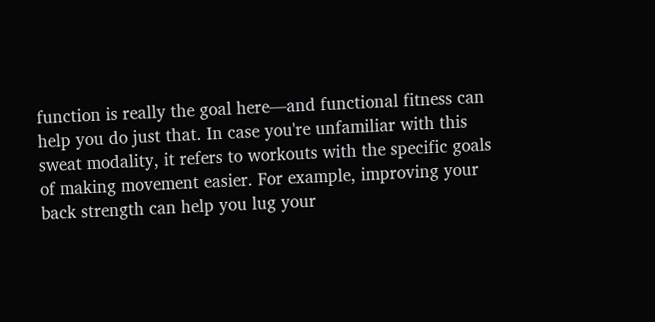function is really the goal here—and functional fitness can help you do just that. In case you're unfamiliar with this sweat modality, it refers to workouts with the specific goals of making movement easier. For example, improving your back strength can help you lug your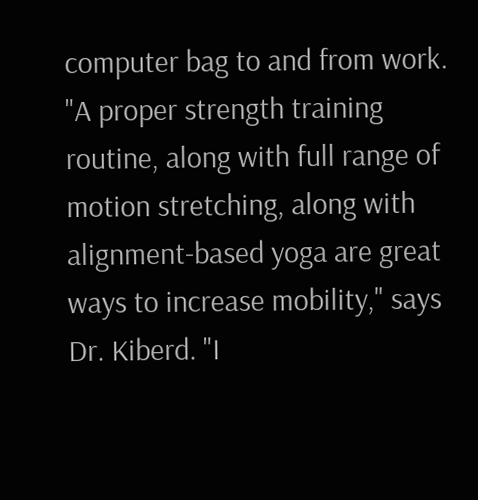computer bag to and from work. "A proper strength training routine, along with full range of motion stretching, along with alignment-based yoga are great ways to increase mobility," says Dr. Kiberd. "I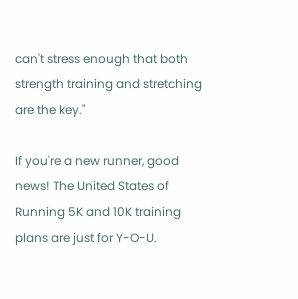can't stress enough that both strength training and stretching are the key."

If you're a new runner, good news! The United States of Running 5K and 10K training plans are just for Y-O-U.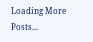Loading More Posts...